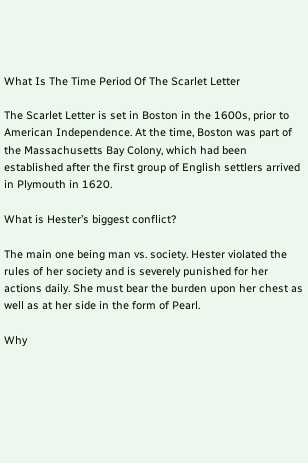What Is The Time Period Of The Scarlet Letter

The Scarlet Letter is set in Boston in the 1600s, prior to American Independence. At the time, Boston was part of the Massachusetts Bay Colony, which had been established after the first group of English settlers arrived in Plymouth in 1620.

What is Hester’s biggest conflict?

The main one being man vs. society. Hester violated the rules of her society and is severely punished for her actions daily. She must bear the burden upon her chest as well as at her side in the form of Pearl.

Why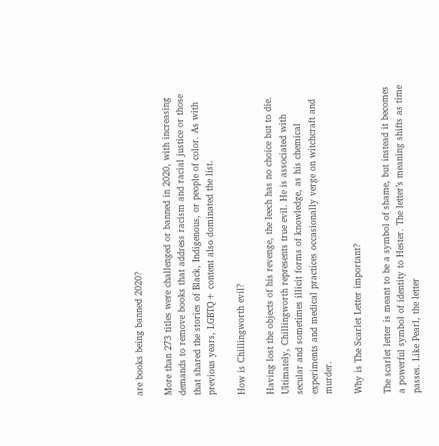are books being banned 2020?

More than 273 titles were challenged or banned in 2020, with increasing demands to remove books that address racism and racial justice or those that shared the stories of Black, Indigenous, or people of color. As with previous years, LGBTQ+ content also dominated the list.

How is Chillingworth evil?

Having lost the objects of his revenge, the leech has no choice but to die. Ultimately, Chillingworth represents true evil. He is associated with secular and sometimes illicit forms of knowledge, as his chemical experiments and medical practices occasionally verge on witchcraft and murder.

Why is The Scarlet Letter important?

The scarlet letter is meant to be a symbol of shame, but instead it becomes a powerful symbol of identity to Hester. The letter’s meaning shifts as time passes. Like Pearl, the letter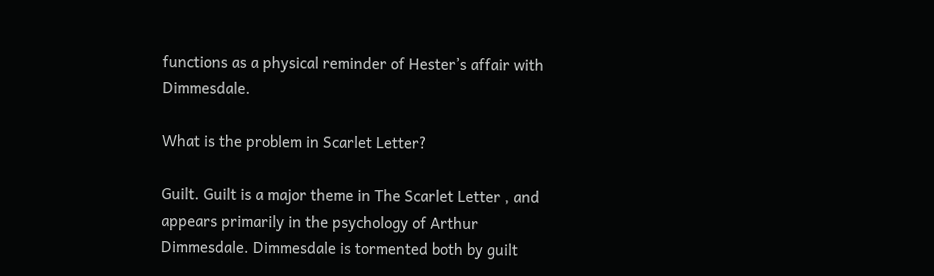functions as a physical reminder of Hester’s affair with Dimmesdale.

What is the problem in Scarlet Letter?

Guilt. Guilt is a major theme in The Scarlet Letter , and appears primarily in the psychology of Arthur Dimmesdale. Dimmesdale is tormented both by guilt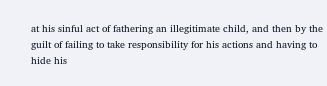at his sinful act of fathering an illegitimate child, and then by the guilt of failing to take responsibility for his actions and having to hide his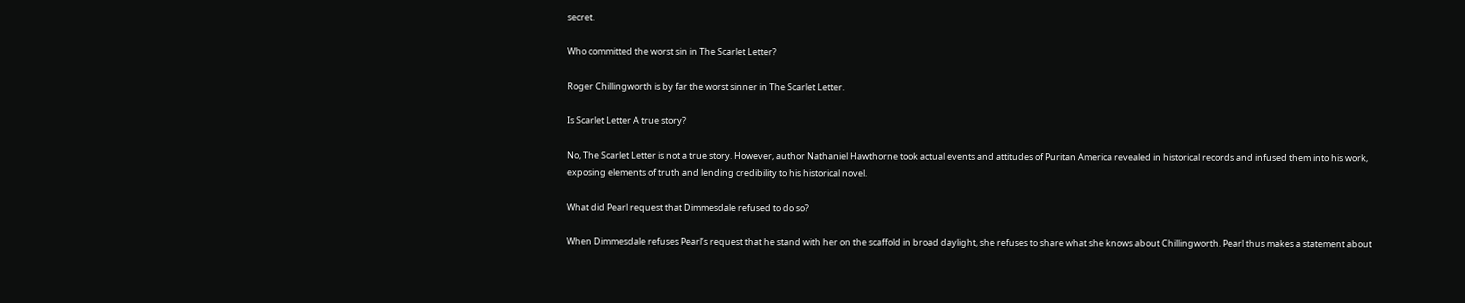secret.

Who committed the worst sin in The Scarlet Letter?

Roger Chillingworth is by far the worst sinner in The Scarlet Letter.

Is Scarlet Letter A true story?

No, The Scarlet Letter is not a true story. However, author Nathaniel Hawthorne took actual events and attitudes of Puritan America revealed in historical records and infused them into his work, exposing elements of truth and lending credibility to his historical novel.

What did Pearl request that Dimmesdale refused to do so?

When Dimmesdale refuses Pearl’s request that he stand with her on the scaffold in broad daylight, she refuses to share what she knows about Chillingworth. Pearl thus makes a statement about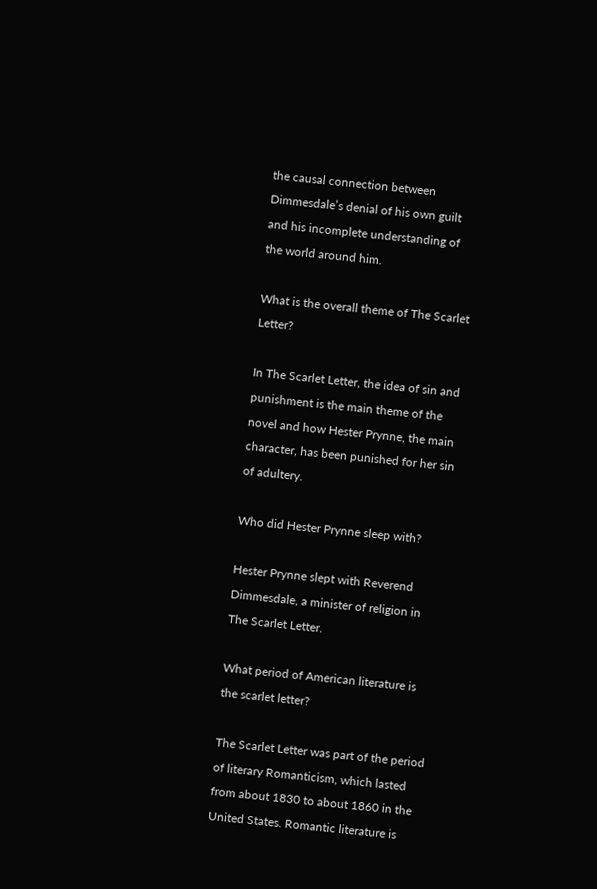the causal connection between Dimmesdale’s denial of his own guilt and his incomplete understanding of the world around him.

What is the overall theme of The Scarlet Letter?

In The Scarlet Letter, the idea of sin and punishment is the main theme of the novel and how Hester Prynne, the main character, has been punished for her sin of adultery.

Who did Hester Prynne sleep with?

Hester Prynne slept with Reverend Dimmesdale, a minister of religion in The Scarlet Letter.

What period of American literature is the scarlet letter?

The Scarlet Letter was part of the period of literary Romanticism, which lasted from about 1830 to about 1860 in the United States. Romantic literature is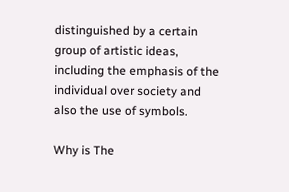distinguished by a certain group of artistic ideas, including the emphasis of the individual over society and also the use of symbols.

Why is The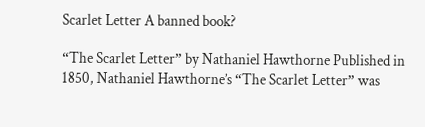Scarlet Letter A banned book?

“The Scarlet Letter” by Nathaniel Hawthorne Published in 1850, Nathaniel Hawthorne’s “The Scarlet Letter” was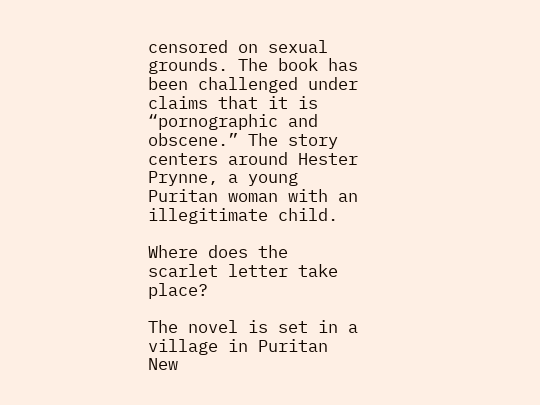censored on sexual grounds. The book has been challenged under claims that it is “pornographic and obscene.” The story centers around Hester Prynne, a young Puritan woman with an illegitimate child.

Where does the scarlet letter take place?

The novel is set in a village in Puritan New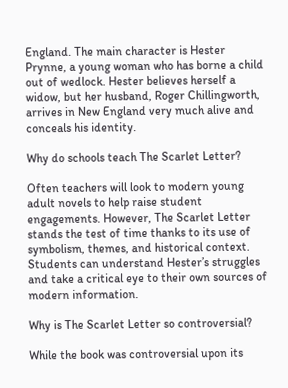England. The main character is Hester Prynne, a young woman who has borne a child out of wedlock. Hester believes herself a widow, but her husband, Roger Chillingworth, arrives in New England very much alive and conceals his identity.

Why do schools teach The Scarlet Letter?

Often teachers will look to modern young adult novels to help raise student engagements. However, The Scarlet Letter stands the test of time thanks to its use of symbolism, themes, and historical context. Students can understand Hester’s struggles and take a critical eye to their own sources of modern information.

Why is The Scarlet Letter so controversial?

While the book was controversial upon its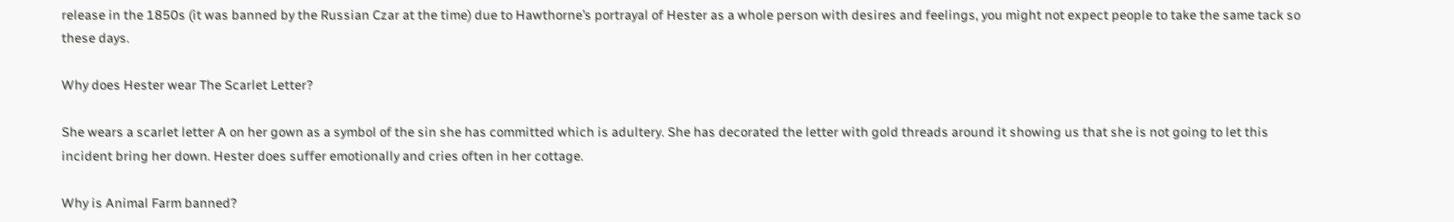release in the 1850s (it was banned by the Russian Czar at the time) due to Hawthorne’s portrayal of Hester as a whole person with desires and feelings, you might not expect people to take the same tack so these days.

Why does Hester wear The Scarlet Letter?

She wears a scarlet letter A on her gown as a symbol of the sin she has committed which is adultery. She has decorated the letter with gold threads around it showing us that she is not going to let this incident bring her down. Hester does suffer emotionally and cries often in her cottage.

Why is Animal Farm banned?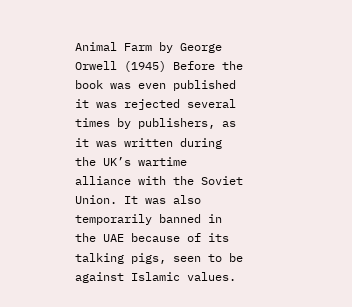Animal Farm by George Orwell (1945) Before the book was even published it was rejected several times by publishers, as it was written during the UK’s wartime alliance with the Soviet Union. It was also temporarily banned in the UAE because of its talking pigs, seen to be against Islamic values.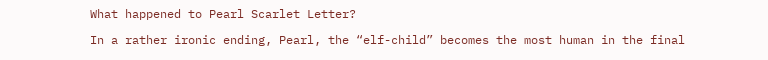What happened to Pearl Scarlet Letter?

In a rather ironic ending, Pearl, the “elf-child” becomes the most human in the final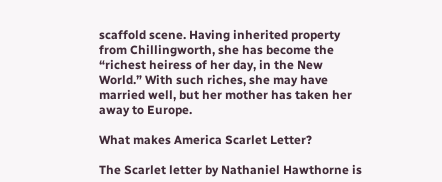scaffold scene. Having inherited property from Chillingworth, she has become the “richest heiress of her day, in the New World.” With such riches, she may have married well, but her mother has taken her away to Europe.

What makes America Scarlet Letter?

The Scarlet letter by Nathaniel Hawthorne is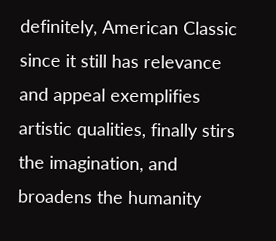definitely, American Classic since it still has relevance and appeal exemplifies artistic qualities, finally stirs the imagination, and broadens the humanity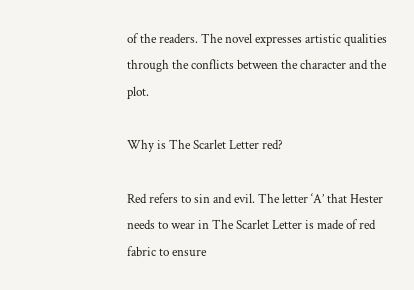of the readers. The novel expresses artistic qualities through the conflicts between the character and the plot.

Why is The Scarlet Letter red?

Red refers to sin and evil. The letter ‘A’ that Hester needs to wear in The Scarlet Letter is made of red fabric to ensure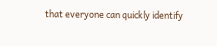that everyone can quickly identify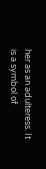her as an adulteress. It is a symbol of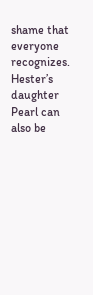shame that everyone recognizes. Hester’s daughter Pearl can also be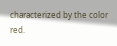characterized by the color red.